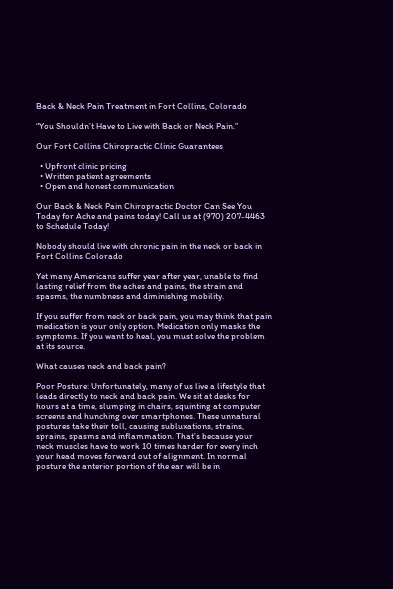Back & Neck Pain Treatment in Fort Collins, Colorado

“You Shouldn’t Have to Live with Back or Neck Pain.”

Our Fort Collins Chiropractic Clinic Guarantees

  • Upfront clinic pricing
  • Written patient agreements
  • Open and honest communication

Our Back & Neck Pain Chiropractic Doctor Can See You Today for Ache and pains today! Call us at (970) 207-4463 to Schedule Today!

Nobody should live with chronic pain in the neck or back in Fort Collins Colorado

Yet many Americans suffer year after year, unable to find lasting relief from the aches and pains, the strain and spasms, the numbness and diminishing mobility.

If you suffer from neck or back pain, you may think that pain medication is your only option. Medication only masks the symptoms. If you want to heal, you must solve the problem at its source.

What causes neck and back pain?

Poor Posture: Unfortunately, many of us live a lifestyle that leads directly to neck and back pain. We sit at desks for hours at a time, slumping in chairs, squinting at computer screens and hunching over smartphones. These unnatural postures take their toll, causing subluxations, strains, sprains, spasms and inflammation. That’s because your neck muscles have to work 10 times harder for every inch your head moves forward out of alignment. In normal posture the anterior portion of the ear will be in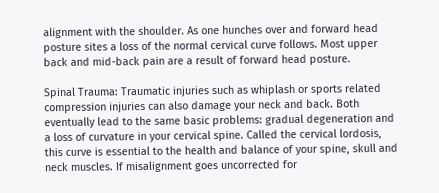alignment with the shoulder. As one hunches over and forward head posture sites a loss of the normal cervical curve follows. Most upper back and mid-back pain are a result of forward head posture.

Spinal Trauma: Traumatic injuries such as whiplash or sports related compression injuries can also damage your neck and back. Both eventually lead to the same basic problems: gradual degeneration and a loss of curvature in your cervical spine. Called the cervical lordosis, this curve is essential to the health and balance of your spine, skull and neck muscles. If misalignment goes uncorrected for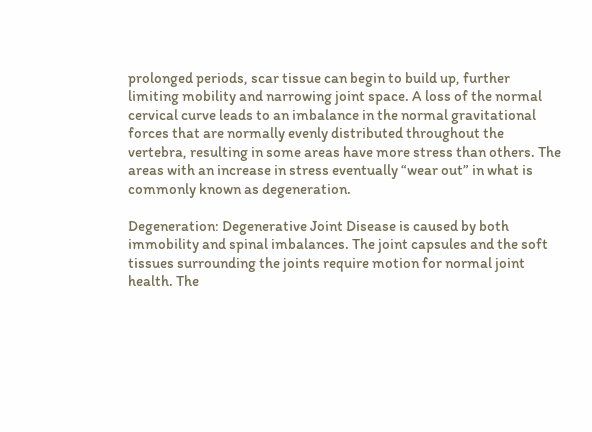prolonged periods, scar tissue can begin to build up, further limiting mobility and narrowing joint space. A loss of the normal cervical curve leads to an imbalance in the normal gravitational forces that are normally evenly distributed throughout the vertebra, resulting in some areas have more stress than others. The areas with an increase in stress eventually “wear out” in what is commonly known as degeneration.

Degeneration: Degenerative Joint Disease is caused by both immobility and spinal imbalances. The joint capsules and the soft tissues surrounding the joints require motion for normal joint health. The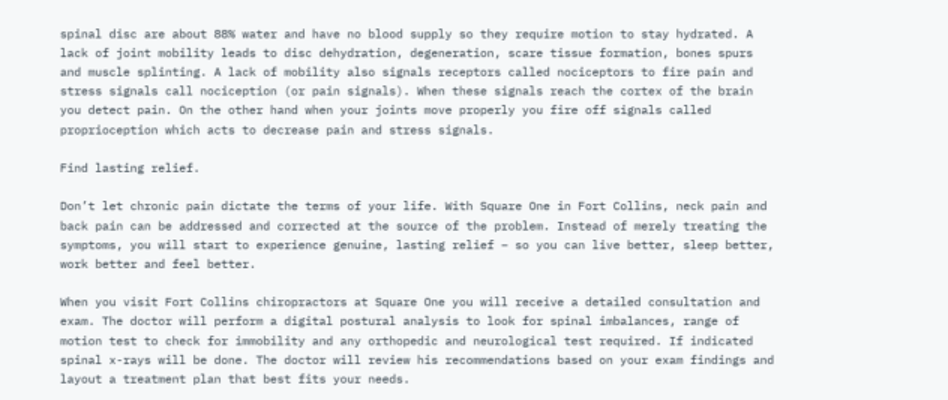spinal disc are about 88% water and have no blood supply so they require motion to stay hydrated. A lack of joint mobility leads to disc dehydration, degeneration, scare tissue formation, bones spurs and muscle splinting. A lack of mobility also signals receptors called nociceptors to fire pain and stress signals call nociception (or pain signals). When these signals reach the cortex of the brain you detect pain. On the other hand when your joints move properly you fire off signals called proprioception which acts to decrease pain and stress signals.

Find lasting relief.

Don’t let chronic pain dictate the terms of your life. With Square One in Fort Collins, neck pain and back pain can be addressed and corrected at the source of the problem. Instead of merely treating the symptoms, you will start to experience genuine, lasting relief – so you can live better, sleep better, work better and feel better.

When you visit Fort Collins chiropractors at Square One you will receive a detailed consultation and exam. The doctor will perform a digital postural analysis to look for spinal imbalances, range of motion test to check for immobility and any orthopedic and neurological test required. If indicated spinal x-rays will be done. The doctor will review his recommendations based on your exam findings and layout a treatment plan that best fits your needs.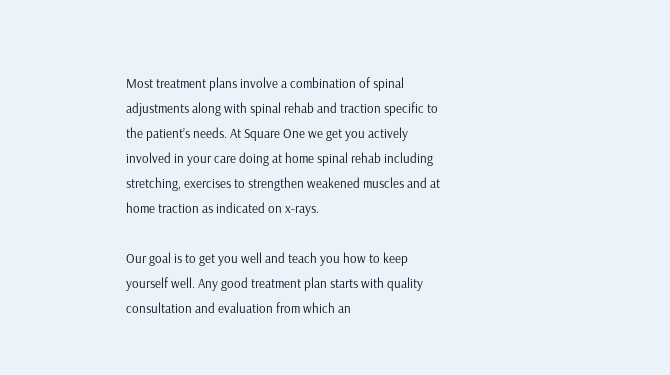Most treatment plans involve a combination of spinal adjustments along with spinal rehab and traction specific to the patient’s needs. At Square One we get you actively involved in your care doing at home spinal rehab including stretching, exercises to strengthen weakened muscles and at home traction as indicated on x-rays.

Our goal is to get you well and teach you how to keep yourself well. Any good treatment plan starts with quality consultation and evaluation from which an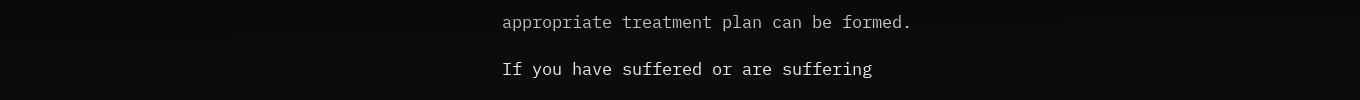appropriate treatment plan can be formed.

If you have suffered or are suffering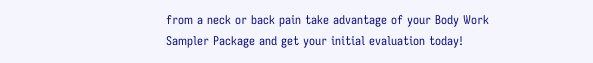from a neck or back pain take advantage of your Body Work Sampler Package and get your initial evaluation today!